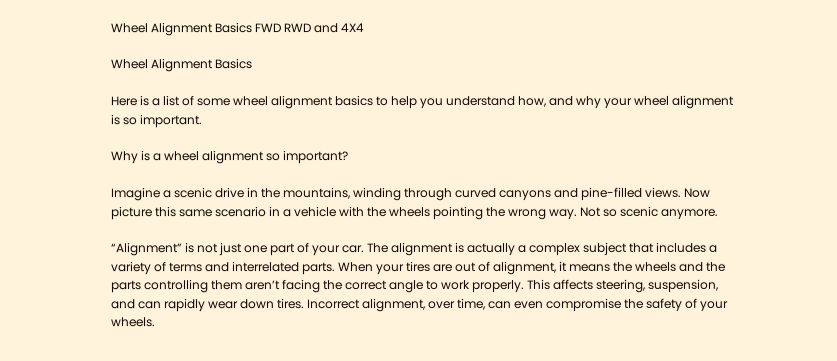Wheel Alignment Basics FWD RWD and 4X4

Wheel Alignment Basics

Here is a list of some wheel alignment basics to help you understand how, and why your wheel alignment is so important.

Why is a wheel alignment so important?

Imagine a scenic drive in the mountains, winding through curved canyons and pine-filled views. Now picture this same scenario in a vehicle with the wheels pointing the wrong way. Not so scenic anymore.

“Alignment” is not just one part of your car. The alignment is actually a complex subject that includes a variety of terms and interrelated parts. When your tires are out of alignment, it means the wheels and the parts controlling them aren’t facing the correct angle to work properly. This affects steering, suspension, and can rapidly wear down tires. Incorrect alignment, over time, can even compromise the safety of your wheels.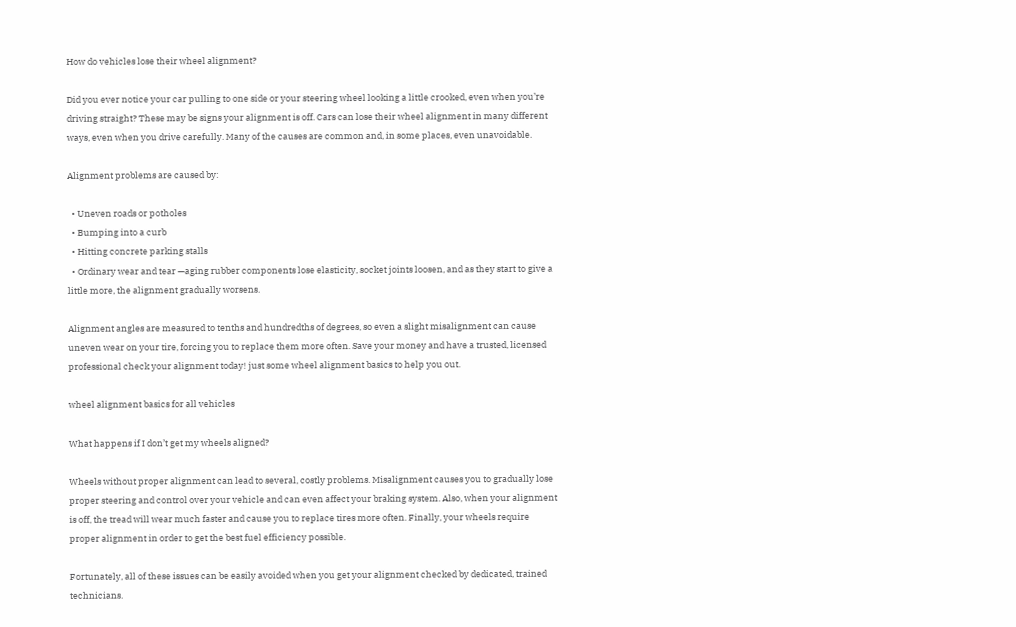How do vehicles lose their wheel alignment?

Did you ever notice your car pulling to one side or your steering wheel looking a little crooked, even when you’re driving straight? These may be signs your alignment is off. Cars can lose their wheel alignment in many different ways, even when you drive carefully. Many of the causes are common and, in some places, even unavoidable.

Alignment problems are caused by:

  • Uneven roads or potholes
  • Bumping into a curb
  • Hitting concrete parking stalls
  • Ordinary wear and tear —aging rubber components lose elasticity, socket joints loosen, and as they start to give a little more, the alignment gradually worsens.

Alignment angles are measured to tenths and hundredths of degrees, so even a slight misalignment can cause uneven wear on your tire, forcing you to replace them more often. Save your money and have a trusted, licensed professional check your alignment today! just some wheel alignment basics to help you out.

wheel alignment basics for all vehicles

What happens if I don’t get my wheels aligned?

Wheels without proper alignment can lead to several, costly problems. Misalignment causes you to gradually lose proper steering and control over your vehicle and can even affect your braking system. Also, when your alignment is off, the tread will wear much faster and cause you to replace tires more often. Finally, your wheels require proper alignment in order to get the best fuel efficiency possible.

Fortunately, all of these issues can be easily avoided when you get your alignment checked by dedicated, trained technicians.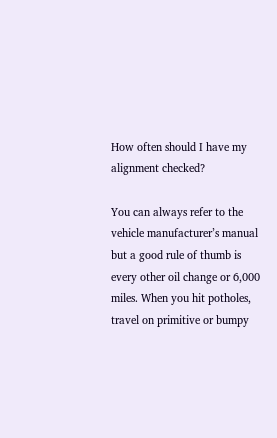How often should I have my alignment checked?

You can always refer to the vehicle manufacturer’s manual but a good rule of thumb is every other oil change or 6,000 miles. When you hit potholes, travel on primitive or bumpy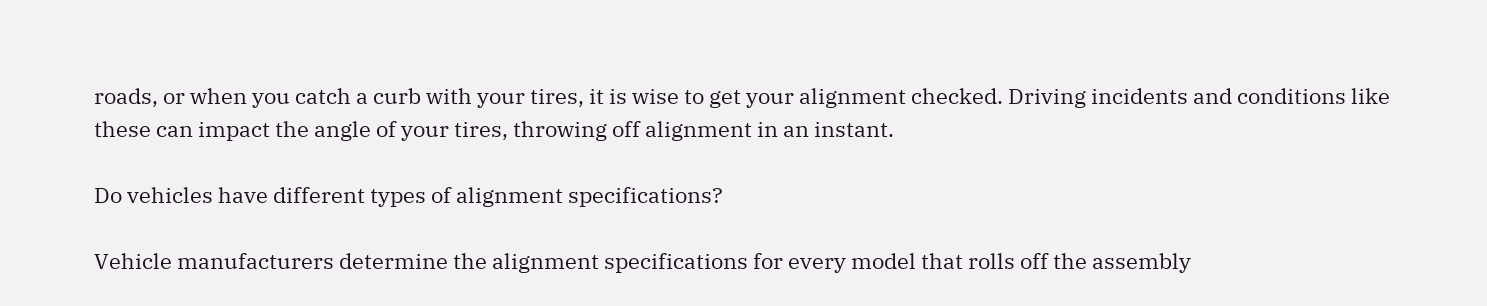roads, or when you catch a curb with your tires, it is wise to get your alignment checked. Driving incidents and conditions like these can impact the angle of your tires, throwing off alignment in an instant.

Do vehicles have different types of alignment specifications?

Vehicle manufacturers determine the alignment specifications for every model that rolls off the assembly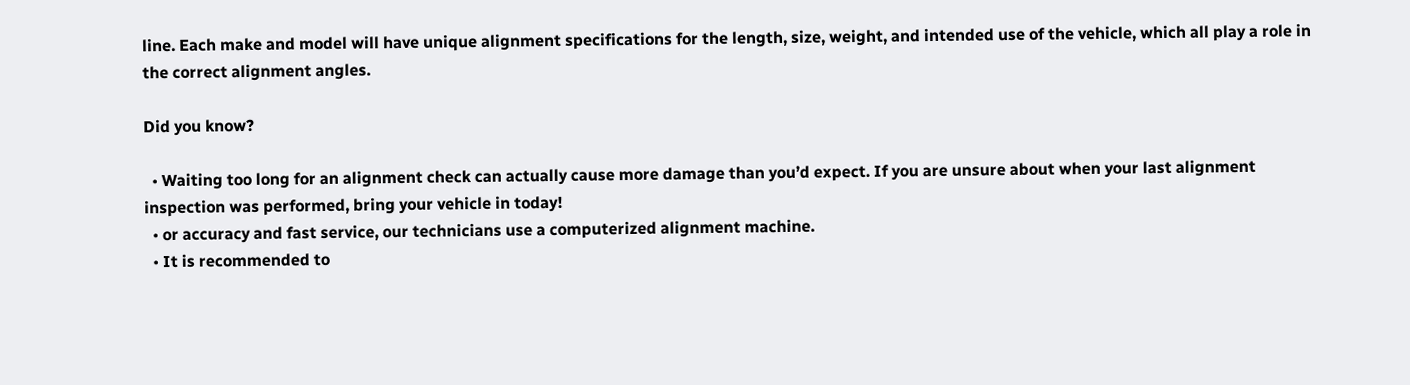line. Each make and model will have unique alignment specifications for the length, size, weight, and intended use of the vehicle, which all play a role in the correct alignment angles.

Did you know?

  • Waiting too long for an alignment check can actually cause more damage than you’d expect. If you are unsure about when your last alignment inspection was performed, bring your vehicle in today!
  • or accuracy and fast service, our technicians use a computerized alignment machine.
  • It is recommended to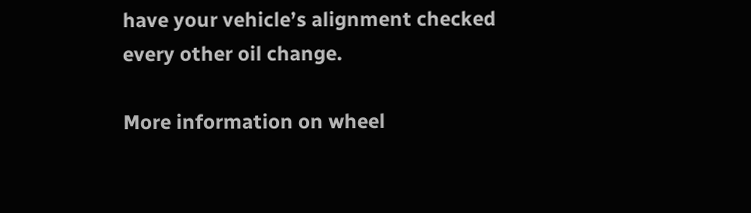have your vehicle’s alignment checked every other oil change.

More information on wheel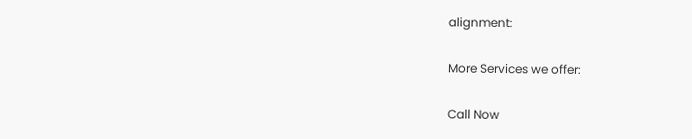alignment:

More Services we offer:

Call Now